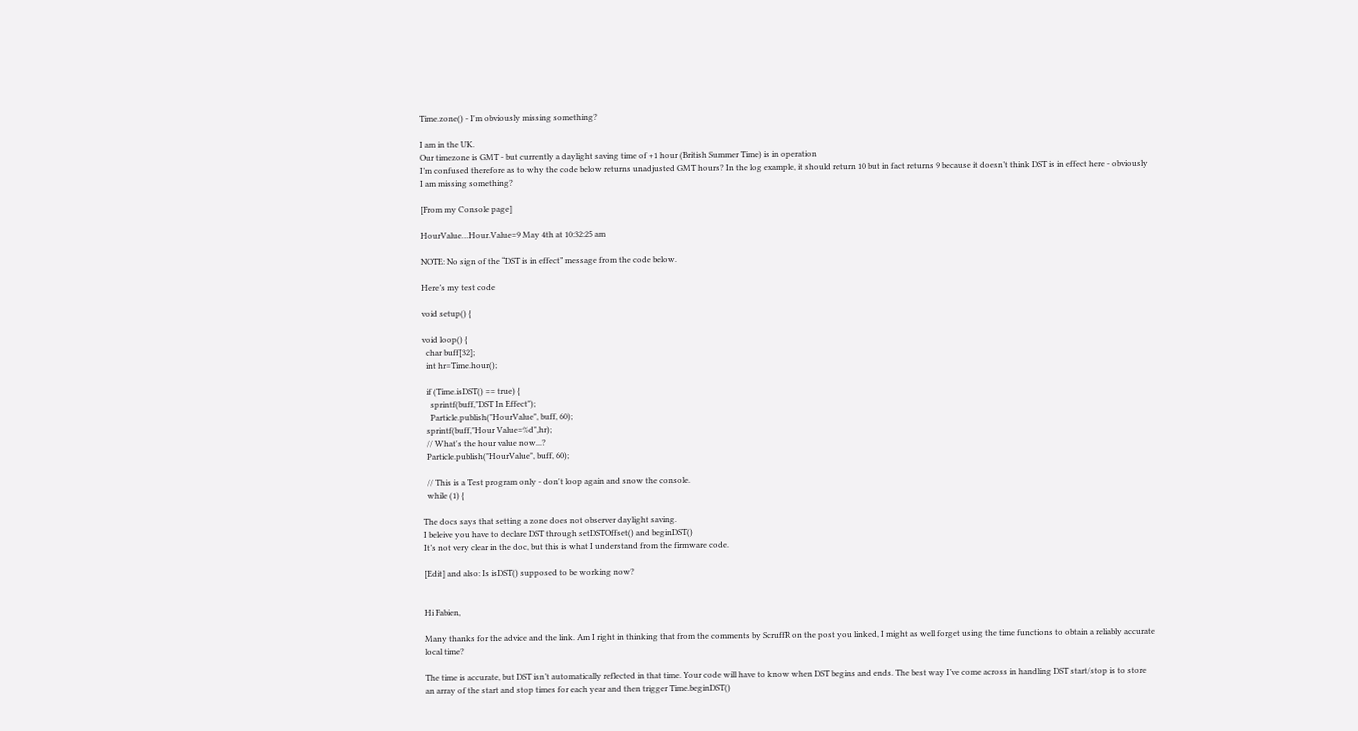Time.zone() - I'm obviously missing something?

I am in the UK.
Our timezone is GMT - but currently a daylight saving time of +1 hour (British Summer Time) is in operation
I’m confused therefore as to why the code below returns unadjusted GMT hours? In the log example, it should return 10 but in fact returns 9 because it doesn’t think DST is in effect here - obviously I am missing something?

[From my Console page]

HourValue…Hour.Value=9 May 4th at 10:32:25 am

NOTE: No sign of the “DST is in effect” message from the code below.

Here’s my test code

void setup() {

void loop() {
  char buff[32];
  int hr=Time.hour();

  if (Time.isDST() == true) {
    sprintf(buff,"DST In Effect");
    Particle.publish("HourValue", buff, 60);
  sprintf(buff,"Hour Value=%d",hr);
  // What's the hour value now...?
  Particle.publish("HourValue", buff, 60);

  // This is a Test program only - don't loop again and snow the console.
  while (1) {

The docs says that setting a zone does not observer daylight saving.
I beleive you have to declare DST through setDSTOffset() and beginDST()
It’s not very clear in the doc, but this is what I understand from the firmware code.

[Edit] and also: Is isDST() supposed to be working now?


Hi Fabien,

Many thanks for the advice and the link. Am I right in thinking that from the comments by ScruffR on the post you linked, I might as well forget using the time functions to obtain a reliably accurate local time?

The time is accurate, but DST isn’t automatically reflected in that time. Your code will have to know when DST begins and ends. The best way I’ve come across in handling DST start/stop is to store an array of the start and stop times for each year and then trigger Time.beginDST()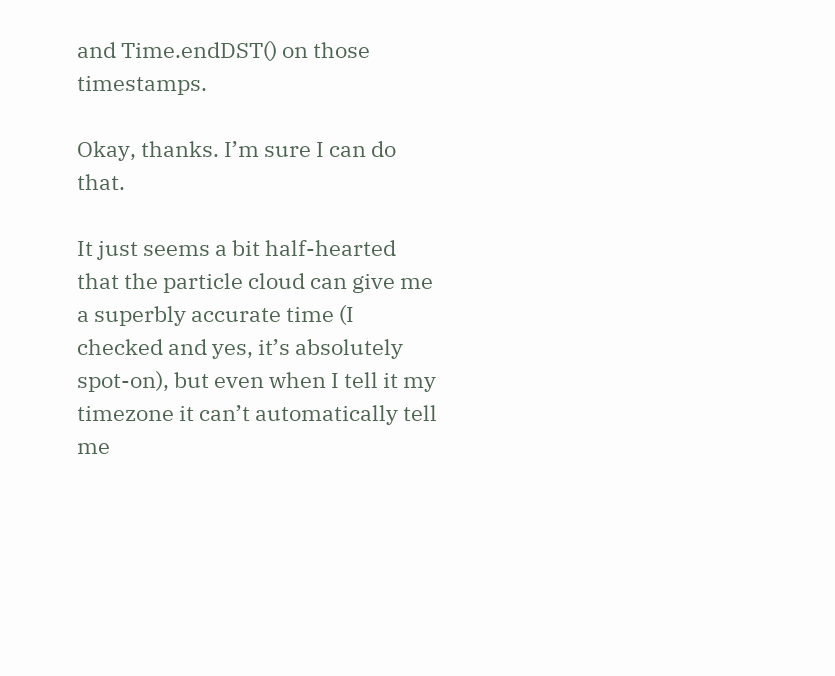and Time.endDST() on those timestamps.

Okay, thanks. I’m sure I can do that.

It just seems a bit half-hearted that the particle cloud can give me a superbly accurate time (I checked and yes, it’s absolutely spot-on), but even when I tell it my timezone it can’t automatically tell me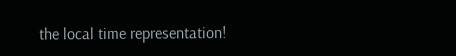the local time representation!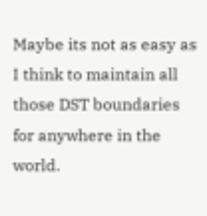Maybe its not as easy as I think to maintain all those DST boundaries for anywhere in the world.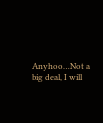Anyhoo…Not a big deal, I will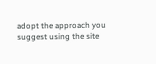adopt the approach you suggest using the site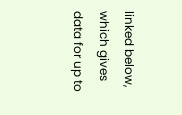linked below, which gives data for up to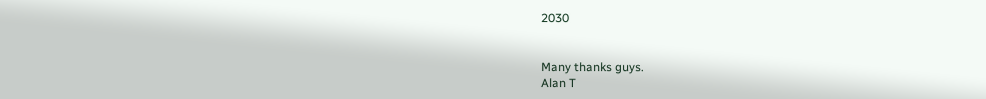2030


Many thanks guys.
Alan T